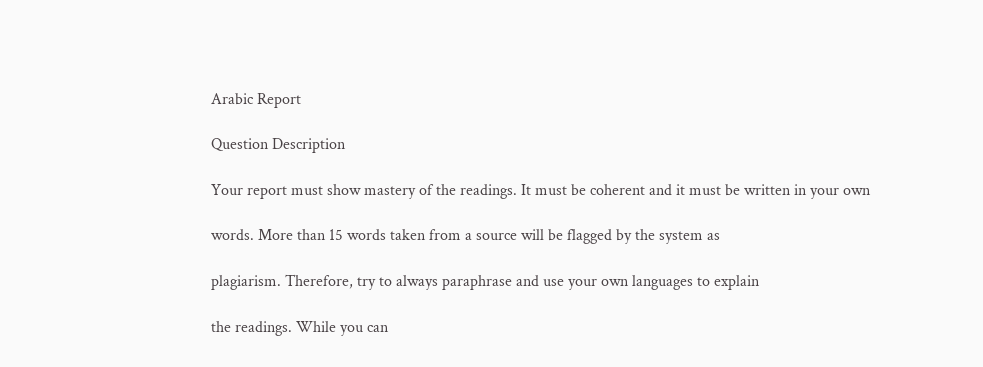Arabic Report

Question Description

Your report must show mastery of the readings. It must be coherent and it must be written in your own

words. More than 15 words taken from a source will be flagged by the system as

plagiarism. Therefore, try to always paraphrase and use your own languages to explain

the readings. While you can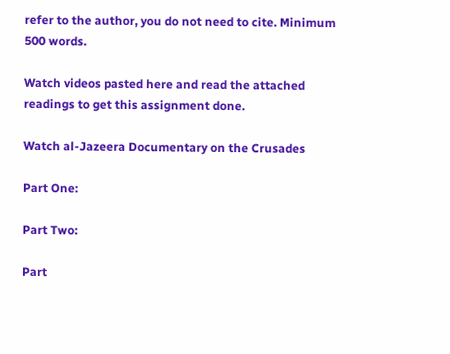refer to the author, you do not need to cite. Minimum 500 words.

Watch videos pasted here and read the attached readings to get this assignment done.

Watch al-Jazeera Documentary on the Crusades

Part One:

Part Two:

Part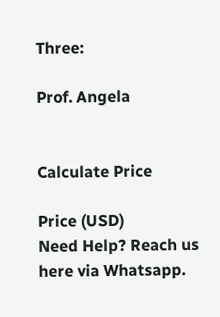Three:

Prof. Angela


Calculate Price

Price (USD)
Need Help? Reach us here via Whatsapp.